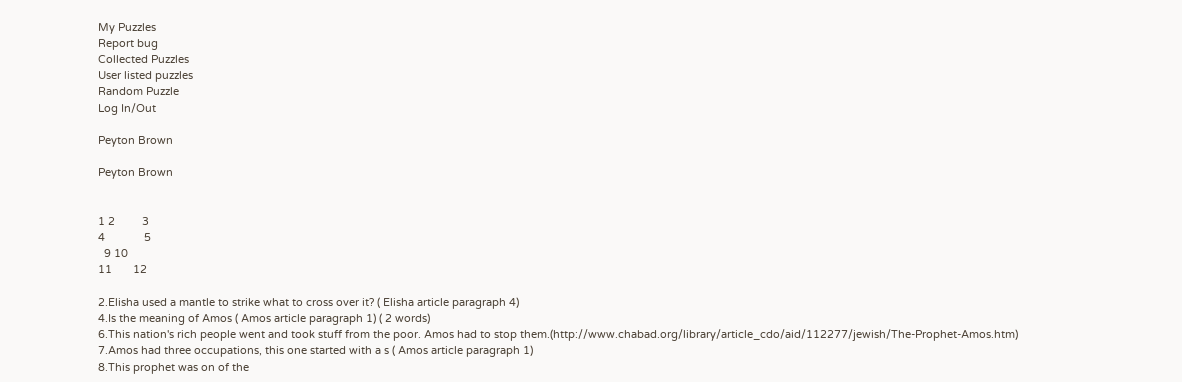My Puzzles
Report bug
Collected Puzzles
User listed puzzles
Random Puzzle
Log In/Out

Peyton Brown

Peyton Brown


1 2         3
4             5
  9 10
11       12

2.Elisha used a mantle to strike what to cross over it? ( Elisha article paragraph 4)
4.Is the meaning of Amos ( Amos article paragraph 1) ( 2 words)
6.This nation's rich people went and took stuff from the poor. Amos had to stop them.(http://www.chabad.org/library/article_cdo/aid/112277/jewish/The-Prophet-Amos.htm)
7.Amos had three occupations, this one started with a s ( Amos article paragraph 1)
8.This prophet was on of the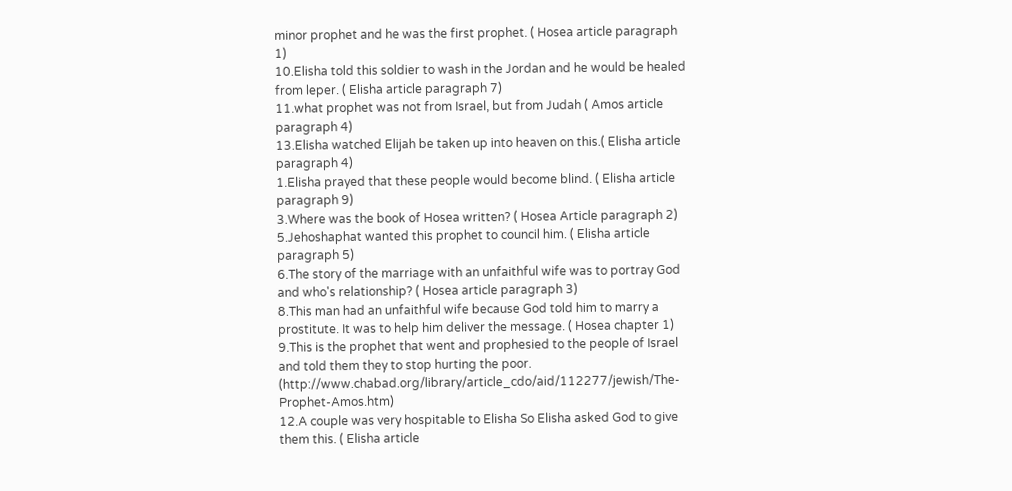minor prophet and he was the first prophet. ( Hosea article paragraph 1)
10.Elisha told this soldier to wash in the Jordan and he would be healed from leper. ( Elisha article paragraph 7)
11.what prophet was not from Israel, but from Judah ( Amos article paragraph 4)
13.Elisha watched Elijah be taken up into heaven on this.( Elisha article paragraph 4)
1.Elisha prayed that these people would become blind. ( Elisha article paragraph 9)
3.Where was the book of Hosea written? ( Hosea Article paragraph 2)
5.Jehoshaphat wanted this prophet to council him. ( Elisha article paragraph 5)
6.The story of the marriage with an unfaithful wife was to portray God and who's relationship? ( Hosea article paragraph 3)
8.This man had an unfaithful wife because God told him to marry a prostitute. It was to help him deliver the message. ( Hosea chapter 1)
9.This is the prophet that went and prophesied to the people of Israel and told them they to stop hurting the poor. (http://www.chabad.org/library/article_cdo/aid/112277/jewish/The-Prophet-Amos.htm)
12.A couple was very hospitable to Elisha So Elisha asked God to give them this. ( Elisha article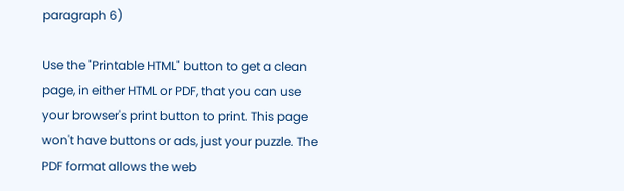paragraph 6)

Use the "Printable HTML" button to get a clean page, in either HTML or PDF, that you can use your browser's print button to print. This page won't have buttons or ads, just your puzzle. The PDF format allows the web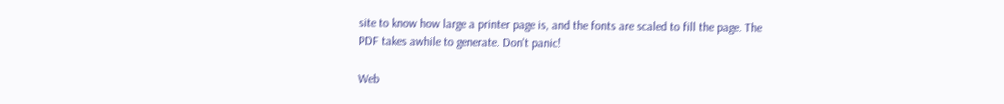site to know how large a printer page is, and the fonts are scaled to fill the page. The PDF takes awhile to generate. Don't panic!

Web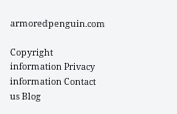armoredpenguin.com

Copyright information Privacy information Contact us Blog